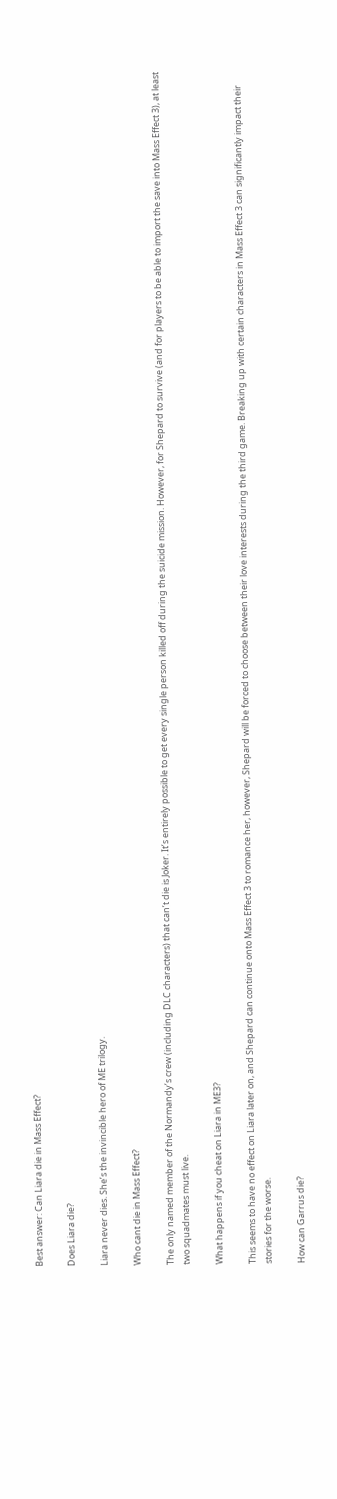Best answer: Can Liara die in Mass Effect?

Does Liara die?

Liara never dies. She’s the invincible hero of ME trilogy.

Who cant die in Mass Effect?

The only named member of the Normandy’s crew (including DLC characters) that can’t die is Joker. It’s entirely possible to get every single person killed off during the suicide mission. However, for Shepard to survive (and for players to be able to import the save into Mass Effect 3), at least two squadmates must live.

What happens if you cheat on Liara in ME3?

This seems to have no effect on Liara later on, and Shepard can continue onto Mass Effect 3 to romance her, however, Shepard will be forced to choose between their love interests during the third game. Breaking up with certain characters in Mass Effect 3 can significantly impact their stories for the worse.

How can Garrus die?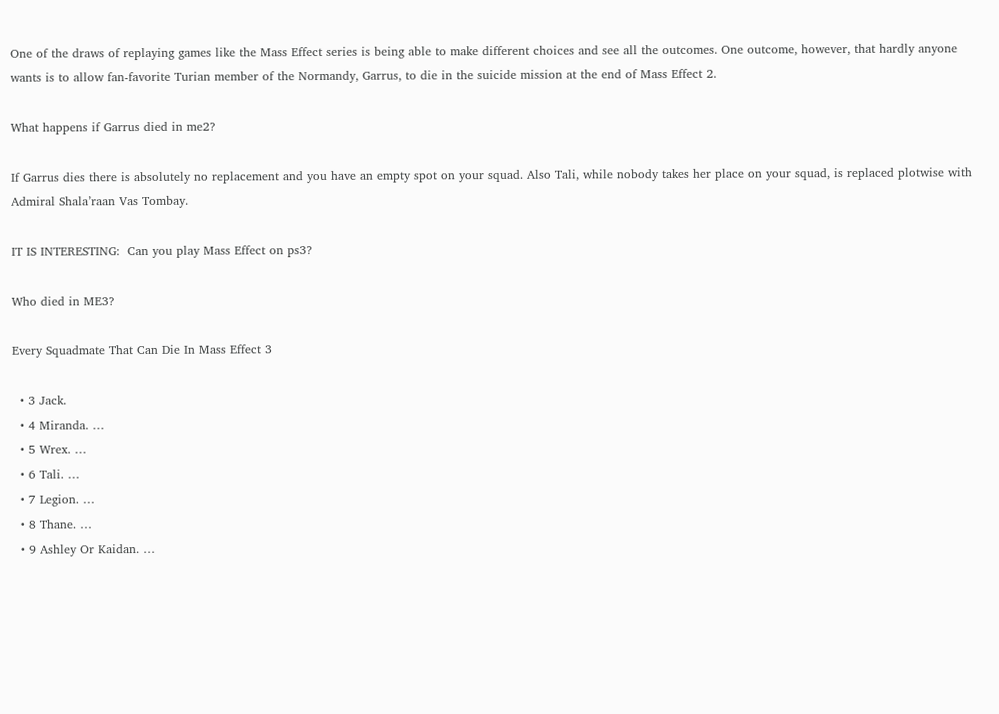One of the draws of replaying games like the Mass Effect series is being able to make different choices and see all the outcomes. One outcome, however, that hardly anyone wants is to allow fan-favorite Turian member of the Normandy, Garrus, to die in the suicide mission at the end of Mass Effect 2.

What happens if Garrus died in me2?

If Garrus dies there is absolutely no replacement and you have an empty spot on your squad. Also Tali, while nobody takes her place on your squad, is replaced plotwise with Admiral Shala’raan Vas Tombay.

IT IS INTERESTING:  Can you play Mass Effect on ps3?

Who died in ME3?

Every Squadmate That Can Die In Mass Effect 3

  • 3 Jack.
  • 4 Miranda. …
  • 5 Wrex. …
  • 6 Tali. …
  • 7 Legion. …
  • 8 Thane. …
  • 9 Ashley Or Kaidan. …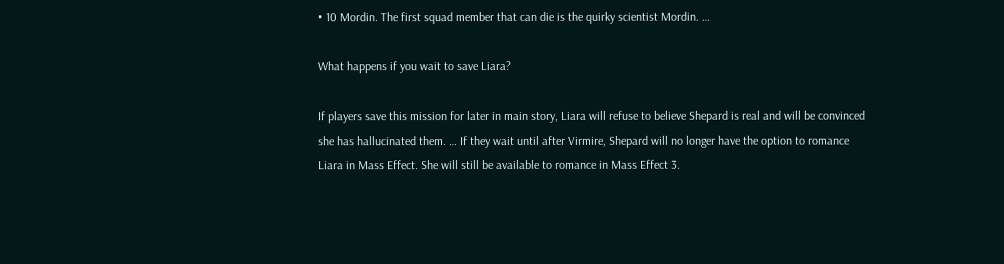• 10 Mordin. The first squad member that can die is the quirky scientist Mordin. …

What happens if you wait to save Liara?

If players save this mission for later in main story, Liara will refuse to believe Shepard is real and will be convinced she has hallucinated them. … If they wait until after Virmire, Shepard will no longer have the option to romance Liara in Mass Effect. She will still be available to romance in Mass Effect 3.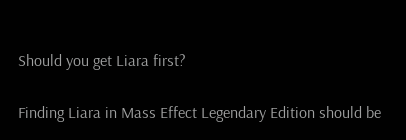Should you get Liara first?

Finding Liara in Mass Effect Legendary Edition should be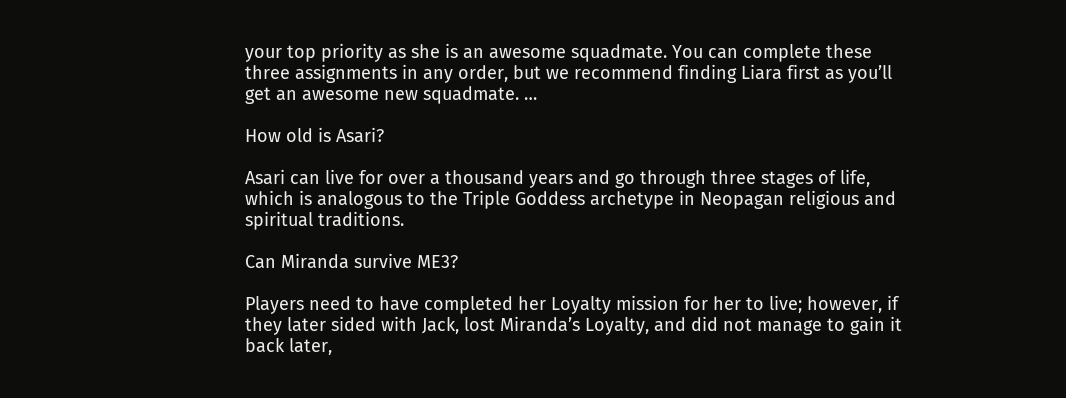your top priority as she is an awesome squadmate. You can complete these three assignments in any order, but we recommend finding Liara first as you’ll get an awesome new squadmate. …

How old is Asari?

Asari can live for over a thousand years and go through three stages of life, which is analogous to the Triple Goddess archetype in Neopagan religious and spiritual traditions.

Can Miranda survive ME3?

Players need to have completed her Loyalty mission for her to live; however, if they later sided with Jack, lost Miranda’s Loyalty, and did not manage to gain it back later,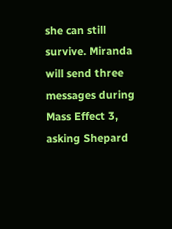she can still survive. Miranda will send three messages during Mass Effect 3, asking Shepard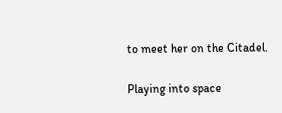to meet her on the Citadel.

Playing into space